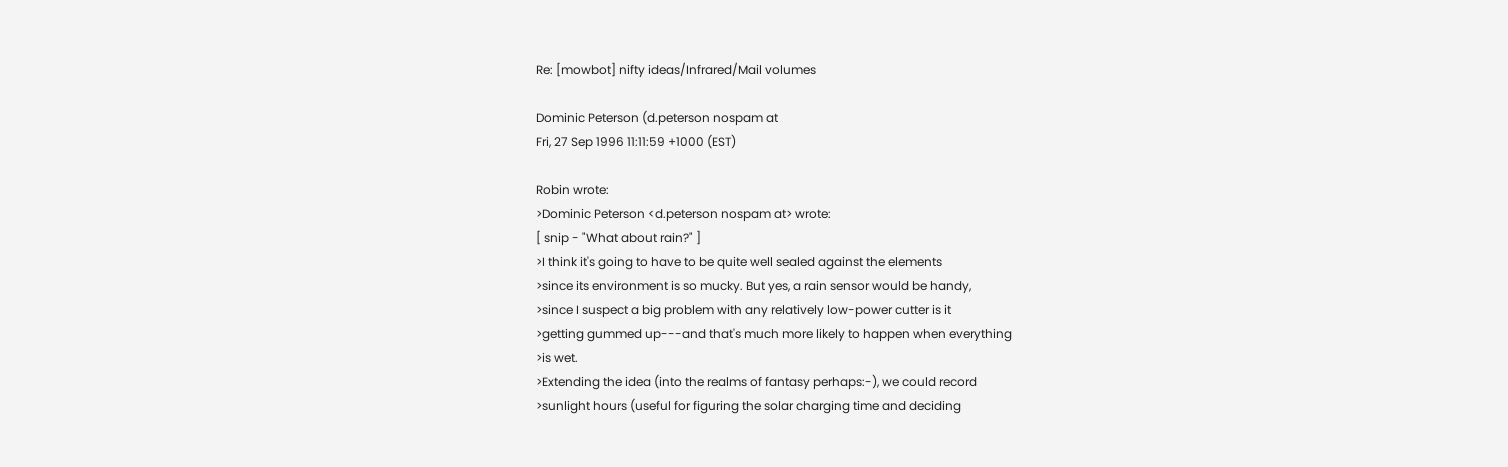Re: [mowbot] nifty ideas/Infrared/Mail volumes

Dominic Peterson (d.peterson nospam at
Fri, 27 Sep 1996 11:11:59 +1000 (EST)

Robin wrote:
>Dominic Peterson <d.peterson nospam at> wrote:
[ snip - "What about rain?" ]
>I think it's going to have to be quite well sealed against the elements
>since its environment is so mucky. But yes, a rain sensor would be handy,
>since I suspect a big problem with any relatively low-power cutter is it
>getting gummed up---and that's much more likely to happen when everything
>is wet.
>Extending the idea (into the realms of fantasy perhaps:-), we could record
>sunlight hours (useful for figuring the solar charging time and deciding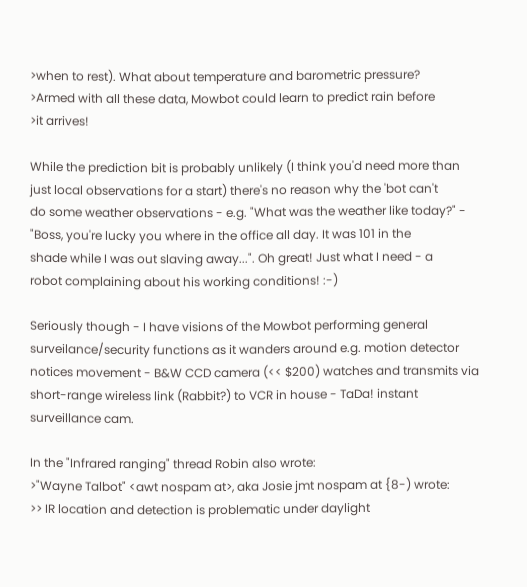>when to rest). What about temperature and barometric pressure?
>Armed with all these data, Mowbot could learn to predict rain before
>it arrives!

While the prediction bit is probably unlikely (I think you'd need more than
just local observations for a start) there's no reason why the 'bot can't
do some weather observations - e.g. "What was the weather like today?" -
"Boss, you're lucky you where in the office all day. It was 101 in the
shade while I was out slaving away...". Oh great! Just what I need - a
robot complaining about his working conditions! :-)

Seriously though - I have visions of the Mowbot performing general
surveilance/security functions as it wanders around e.g. motion detector
notices movement - B&W CCD camera (<< $200) watches and transmits via
short-range wireless link (Rabbit?) to VCR in house - TaDa! instant
surveillance cam.

In the "Infrared ranging" thread Robin also wrote:
>"Wayne Talbot" <awt nospam at>, aka Josie jmt nospam at {8-) wrote:
>> IR location and detection is problematic under daylight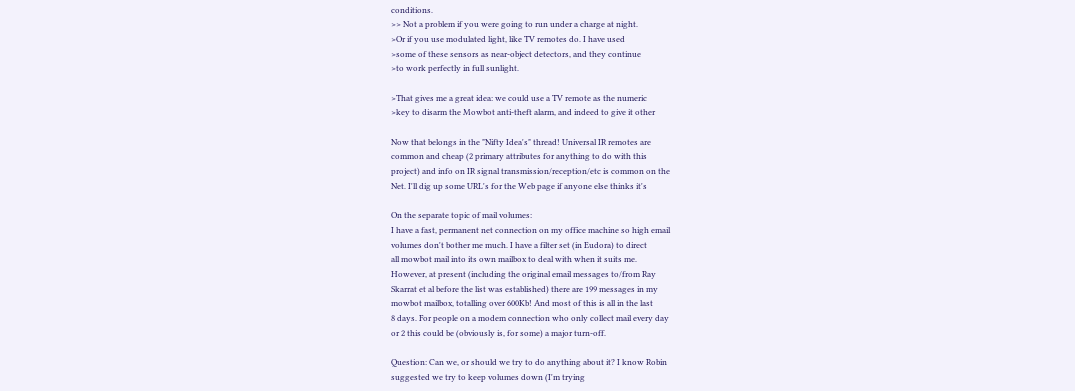conditions.
>> Not a problem if you were going to run under a charge at night.
>Or if you use modulated light, like TV remotes do. I have used
>some of these sensors as near-object detectors, and they continue
>to work perfectly in full sunlight.

>That gives me a great idea: we could use a TV remote as the numeric
>key to disarm the Mowbot anti-theft alarm, and indeed to give it other

Now that belongs in the "Nifty Idea's" thread! Universal IR remotes are
common and cheap (2 primary attributes for anything to do with this
project) and info on IR signal transmission/reception/etc is common on the
Net. I'll dig up some URL's for the Web page if anyone else thinks it's

On the separate topic of mail volumes:
I have a fast, permanent net connection on my office machine so high email
volumes don't bother me much. I have a filter set (in Eudora) to direct
all mowbot mail into its own mailbox to deal with when it suits me.
However, at present (including the original email messages to/from Ray
Skarrat et al before the list was established) there are 199 messages in my
mowbot mailbox, totalling over 600Kb! And most of this is all in the last
8 days. For people on a modem connection who only collect mail every day
or 2 this could be (obviously is, for some) a major turn-off.

Question: Can we, or should we try to do anything about it? I know Robin
suggested we try to keep volumes down (I'm trying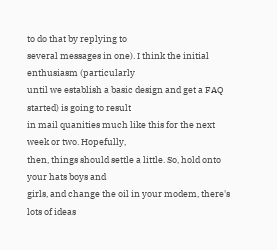to do that by replying to
several messages in one). I think the initial enthusiasm (particularly
until we establish a basic design and get a FAQ started) is going to result
in mail quanities much like this for the next week or two. Hopefully,
then, things should settle a little. So, hold onto your hats boys and
girls, and change the oil in your modem, there's lots of ideas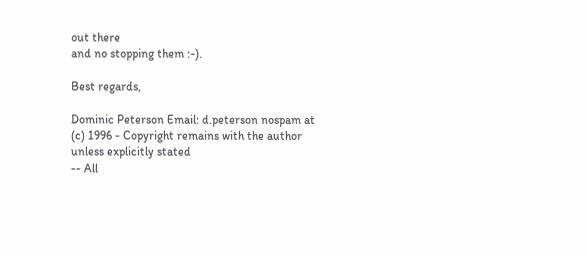out there
and no stopping them :-).

Best regards,

Dominic Peterson Email: d.peterson nospam at
(c) 1996 - Copyright remains with the author unless explicitly stated
-- All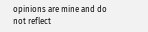opinions are mine and do not reflect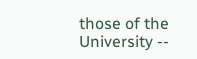those of the University --